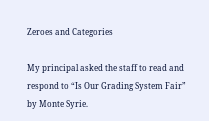Zeroes and Categories

My principal asked the staff to read and respond to “Is Our Grading System Fair” by Monte Syrie.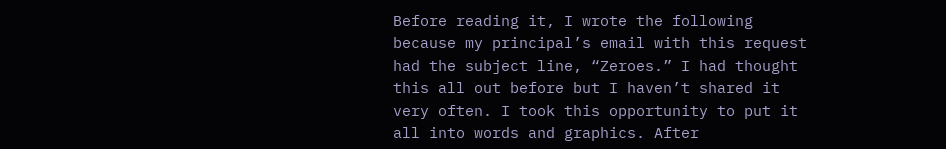Before reading it, I wrote the following because my principal’s email with this request had the subject line, “Zeroes.” I had thought this all out before but I haven’t shared it very often. I took this opportunity to put it all into words and graphics. After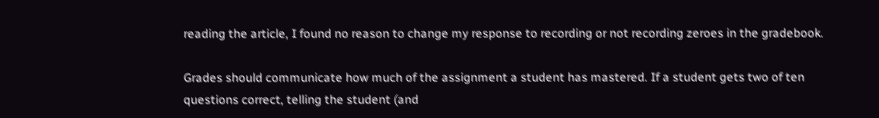reading the article, I found no reason to change my response to recording or not recording zeroes in the gradebook.

Grades should communicate how much of the assignment a student has mastered. If a student gets two of ten questions correct, telling the student (and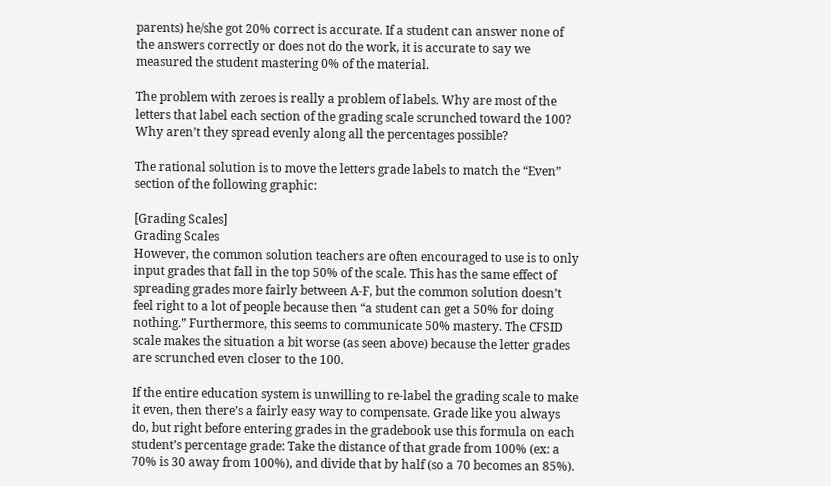parents) he/she got 20% correct is accurate. If a student can answer none of the answers correctly or does not do the work, it is accurate to say we measured the student mastering 0% of the material.

The problem with zeroes is really a problem of labels. Why are most of the letters that label each section of the grading scale scrunched toward the 100? Why aren’t they spread evenly along all the percentages possible?

The rational solution is to move the letters grade labels to match the “Even” section of the following graphic:

[Grading Scales]
Grading Scales
However, the common solution teachers are often encouraged to use is to only input grades that fall in the top 50% of the scale. This has the same effect of spreading grades more fairly between A-F, but the common solution doesn’t feel right to a lot of people because then “a student can get a 50% for doing nothing.” Furthermore, this seems to communicate 50% mastery. The CFSID scale makes the situation a bit worse (as seen above) because the letter grades are scrunched even closer to the 100.

If the entire education system is unwilling to re-label the grading scale to make it even, then there’s a fairly easy way to compensate. Grade like you always do, but right before entering grades in the gradebook use this formula on each student’s percentage grade: Take the distance of that grade from 100% (ex: a 70% is 30 away from 100%), and divide that by half (so a 70 becomes an 85%).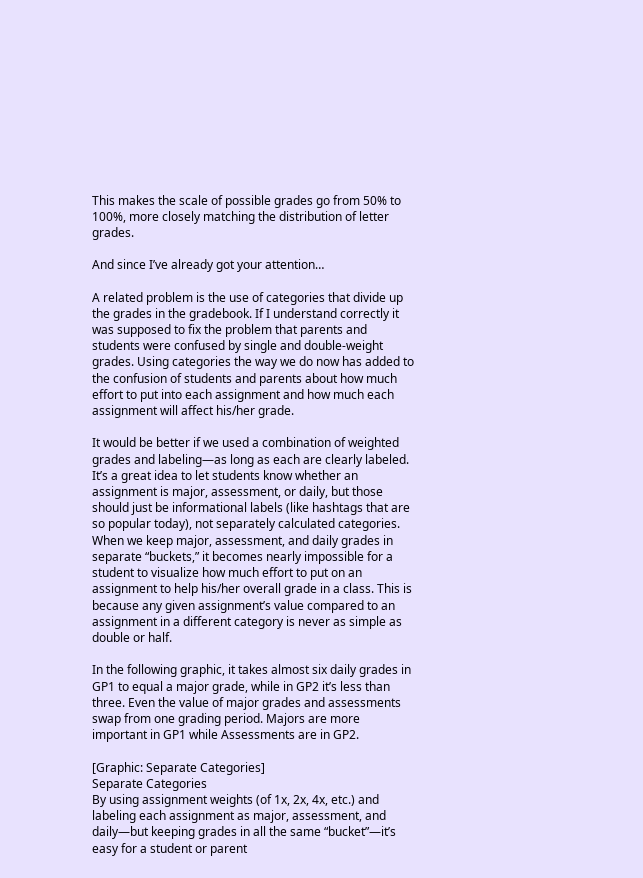This makes the scale of possible grades go from 50% to 100%, more closely matching the distribution of letter grades.

And since I’ve already got your attention…

A related problem is the use of categories that divide up the grades in the gradebook. If I understand correctly it was supposed to fix the problem that parents and students were confused by single and double-weight grades. Using categories the way we do now has added to the confusion of students and parents about how much effort to put into each assignment and how much each assignment will affect his/her grade.

It would be better if we used a combination of weighted grades and labeling—as long as each are clearly labeled. It’s a great idea to let students know whether an assignment is major, assessment, or daily, but those should just be informational labels (like hashtags that are so popular today), not separately calculated categories. When we keep major, assessment, and daily grades in separate “buckets,” it becomes nearly impossible for a student to visualize how much effort to put on an assignment to help his/her overall grade in a class. This is because any given assignment’s value compared to an assignment in a different category is never as simple as double or half.

In the following graphic, it takes almost six daily grades in GP1 to equal a major grade, while in GP2 it’s less than three. Even the value of major grades and assessments swap from one grading period. Majors are more important in GP1 while Assessments are in GP2.

[Graphic: Separate Categories]
Separate Categories
By using assignment weights (of 1x, 2x, 4x, etc.) and labeling each assignment as major, assessment, and daily—but keeping grades in all the same “bucket”—it’s easy for a student or parent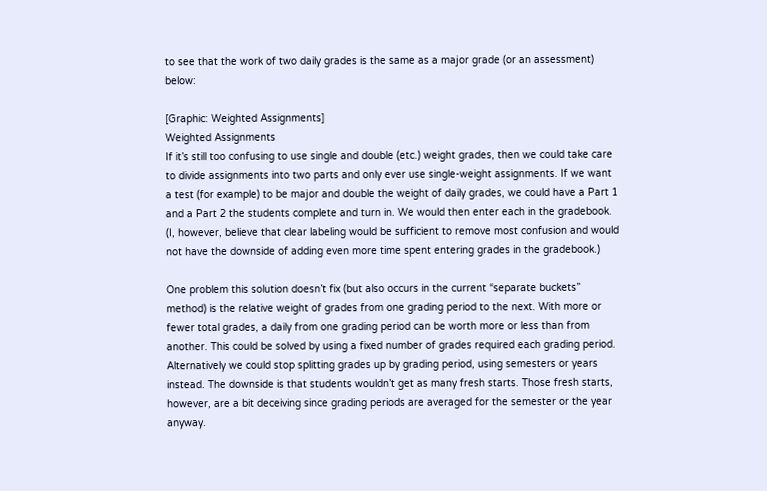to see that the work of two daily grades is the same as a major grade (or an assessment) below:

[Graphic: Weighted Assignments]
Weighted Assignments
If it’s still too confusing to use single and double (etc.) weight grades, then we could take care to divide assignments into two parts and only ever use single-weight assignments. If we want a test (for example) to be major and double the weight of daily grades, we could have a Part 1 and a Part 2 the students complete and turn in. We would then enter each in the gradebook. (I, however, believe that clear labeling would be sufficient to remove most confusion and would not have the downside of adding even more time spent entering grades in the gradebook.)

One problem this solution doesn’t fix (but also occurs in the current “separate buckets” method) is the relative weight of grades from one grading period to the next. With more or fewer total grades, a daily from one grading period can be worth more or less than from another. This could be solved by using a fixed number of grades required each grading period. Alternatively we could stop splitting grades up by grading period, using semesters or years instead. The downside is that students wouldn’t get as many fresh starts. Those fresh starts, however, are a bit deceiving since grading periods are averaged for the semester or the year anyway.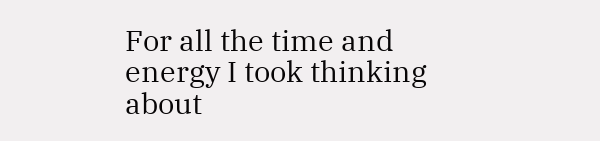For all the time and energy I took thinking about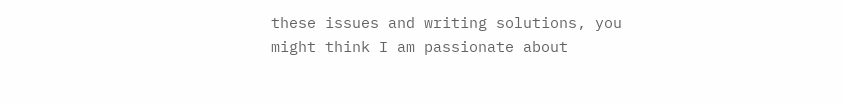these issues and writing solutions, you might think I am passionate about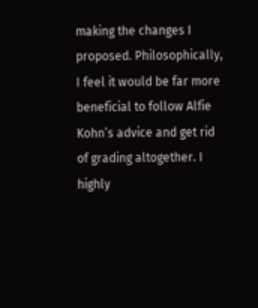making the changes I proposed. Philosophically, I feel it would be far more beneficial to follow Alfie Kohn’s advice and get rid of grading altogether. I highly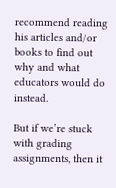recommend reading his articles and/or books to find out why and what educators would do instead.

But if we’re stuck with grading assignments, then it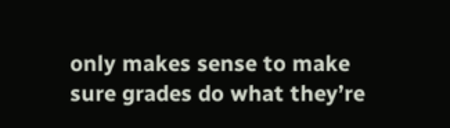only makes sense to make sure grades do what they’re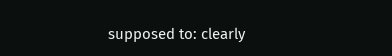supposed to: clearly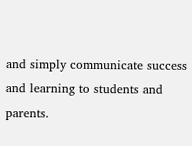and simply communicate success and learning to students and parents.